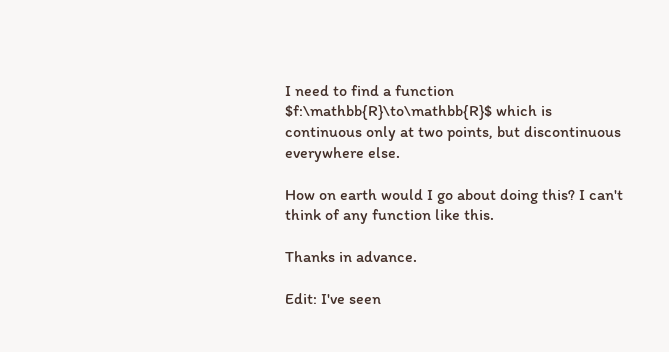I need to find a function $f:\mathbb{R}\to\mathbb{R}$ which is continuous only at two points, but discontinuous everywhere else.

How on earth would I go about doing this? I can't think of any function like this.

Thanks in advance.

Edit: I've seen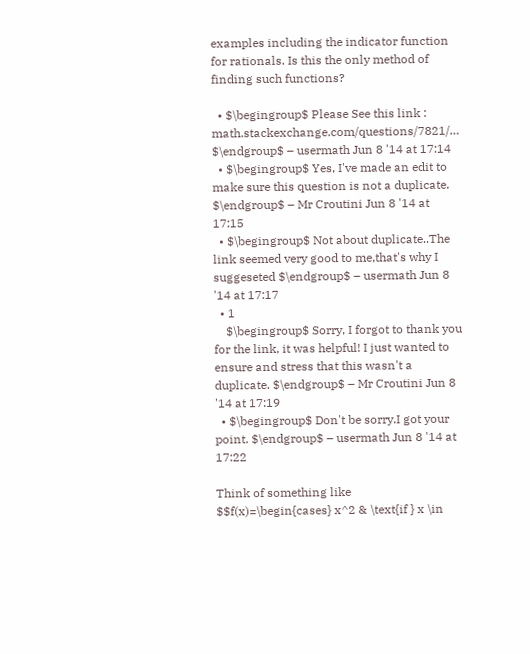examples including the indicator function for rationals. Is this the only method of finding such functions?

  • $\begingroup$ Please See this link : math.stackexchange.com/questions/7821/… $\endgroup$ – usermath Jun 8 '14 at 17:14
  • $\begingroup$ Yes, I've made an edit to make sure this question is not a duplicate. $\endgroup$ – Mr Croutini Jun 8 '14 at 17:15
  • $\begingroup$ Not about duplicate..The link seemed very good to me,that's why I suggeseted $\endgroup$ – usermath Jun 8 '14 at 17:17
  • 1
    $\begingroup$ Sorry, I forgot to thank you for the link, it was helpful! I just wanted to ensure and stress that this wasn't a duplicate. $\endgroup$ – Mr Croutini Jun 8 '14 at 17:19
  • $\begingroup$ Don't be sorry.I got your point. $\endgroup$ – usermath Jun 8 '14 at 17:22

Think of something like $$f(x)=\begin{cases} x^2 & \text{if } x \in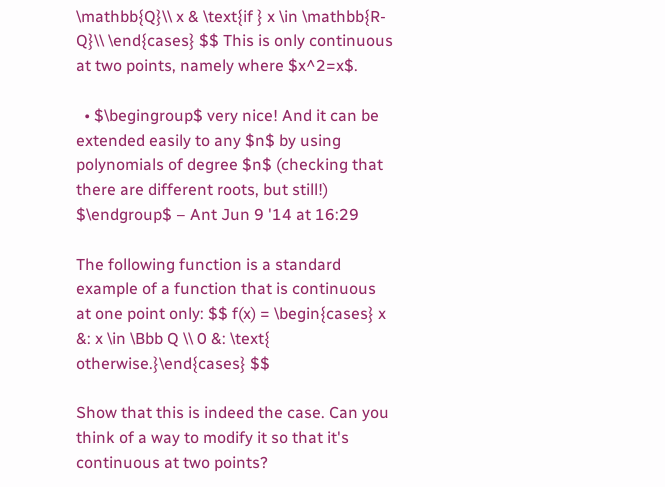\mathbb{Q}\\ x & \text{if } x \in \mathbb{R-Q}\\ \end{cases} $$ This is only continuous at two points, namely where $x^2=x$.

  • $\begingroup$ very nice! And it can be extended easily to any $n$ by using polynomials of degree $n$ (checking that there are different roots, but still!) $\endgroup$ – Ant Jun 9 '14 at 16:29

The following function is a standard example of a function that is continuous at one point only: $$ f(x) = \begin{cases} x &: x \in \Bbb Q \\ 0 &: \text{ otherwise.}\end{cases} $$

Show that this is indeed the case. Can you think of a way to modify it so that it's continuous at two points?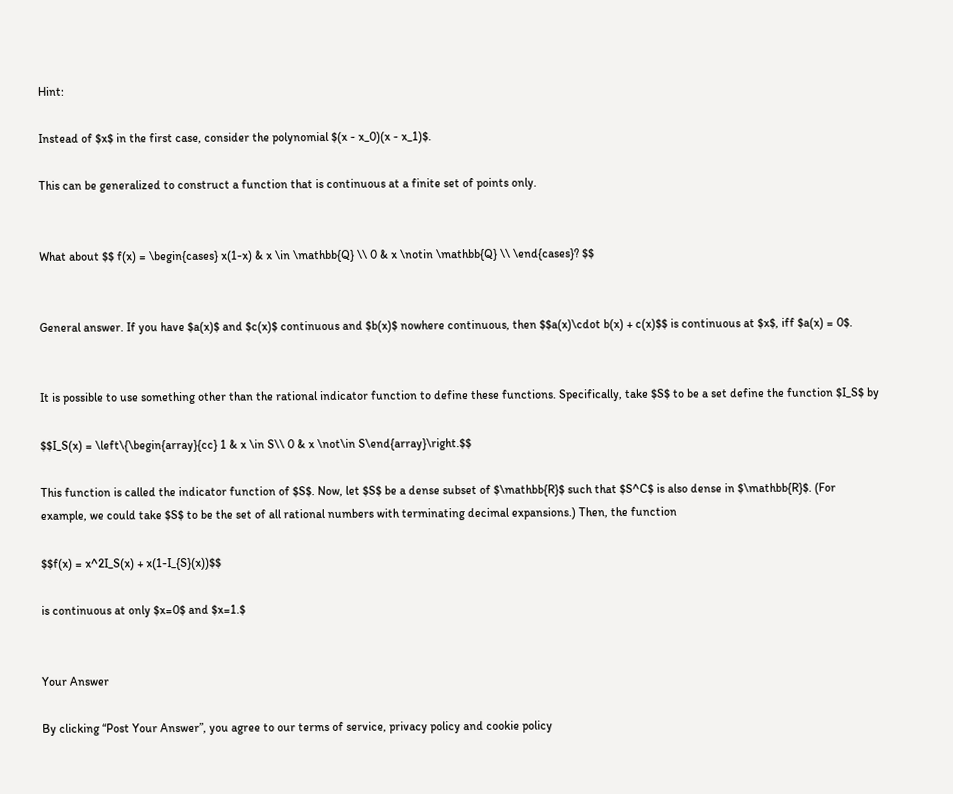Hint:

Instead of $x$ in the first case, consider the polynomial $(x - x_0)(x - x_1)$.

This can be generalized to construct a function that is continuous at a finite set of points only.


What about $$ f(x) = \begin{cases} x(1-x) & x \in \mathbb{Q} \\ 0 & x \notin \mathbb{Q} \\ \end{cases}? $$


General answer. If you have $a(x)$ and $c(x)$ continuous and $b(x)$ nowhere continuous, then $$a(x)\cdot b(x) + c(x)$$ is continuous at $x$, iff $a(x) = 0$.


It is possible to use something other than the rational indicator function to define these functions. Specifically, take $S$ to be a set define the function $I_S$ by

$$I_S(x) = \left\{\begin{array}{cc} 1 & x \in S\\ 0 & x \not\in S\end{array}\right.$$

This function is called the indicator function of $S$. Now, let $S$ be a dense subset of $\mathbb{R}$ such that $S^C$ is also dense in $\mathbb{R}$. (For example, we could take $S$ to be the set of all rational numbers with terminating decimal expansions.) Then, the function

$$f(x) = x^2I_S(x) + x(1-I_{S}(x))$$

is continuous at only $x=0$ and $x=1.$


Your Answer

By clicking “Post Your Answer”, you agree to our terms of service, privacy policy and cookie policy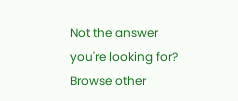Not the answer you're looking for? Browse other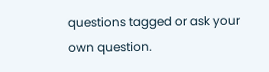questions tagged or ask your own question.